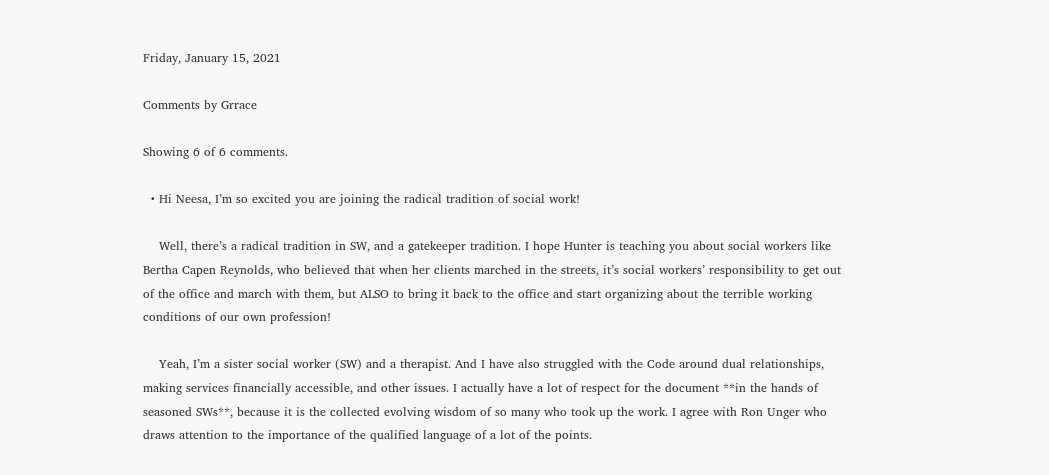Friday, January 15, 2021

Comments by Grrace

Showing 6 of 6 comments.

  • Hi Neesa, I’m so excited you are joining the radical tradition of social work!

    Well, there’s a radical tradition in SW, and a gatekeeper tradition. I hope Hunter is teaching you about social workers like Bertha Capen Reynolds, who believed that when her clients marched in the streets, it’s social workers’ responsibility to get out of the office and march with them, but ALSO to bring it back to the office and start organizing about the terrible working conditions of our own profession!

    Yeah, I’m a sister social worker (SW) and a therapist. And I have also struggled with the Code around dual relationships, making services financially accessible, and other issues. I actually have a lot of respect for the document **in the hands of seasoned SWs**, because it is the collected evolving wisdom of so many who took up the work. I agree with Ron Unger who draws attention to the importance of the qualified language of a lot of the points.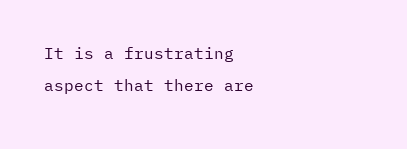It is a frustrating aspect that there are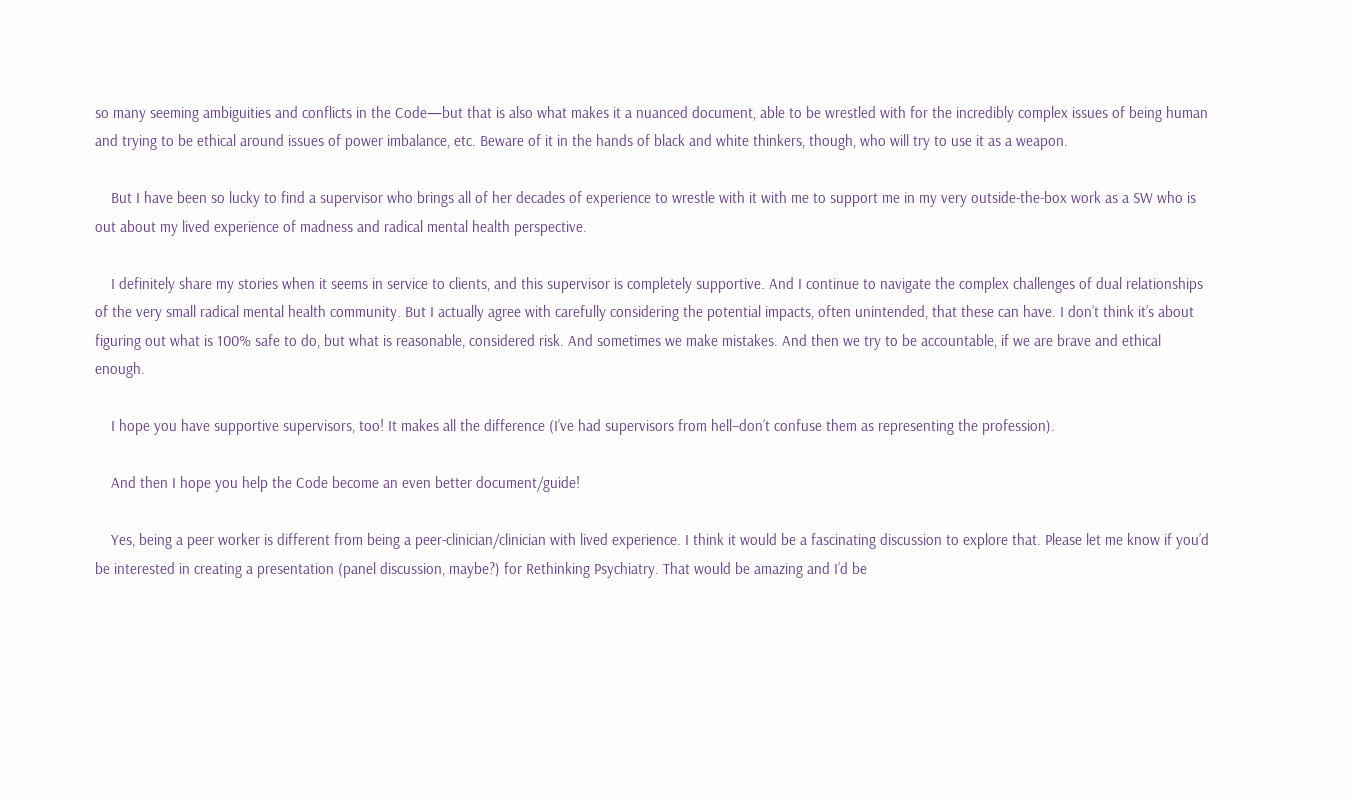so many seeming ambiguities and conflicts in the Code—but that is also what makes it a nuanced document, able to be wrestled with for the incredibly complex issues of being human and trying to be ethical around issues of power imbalance, etc. Beware of it in the hands of black and white thinkers, though, who will try to use it as a weapon.

    But I have been so lucky to find a supervisor who brings all of her decades of experience to wrestle with it with me to support me in my very outside-the-box work as a SW who is out about my lived experience of madness and radical mental health perspective.

    I definitely share my stories when it seems in service to clients, and this supervisor is completely supportive. And I continue to navigate the complex challenges of dual relationships of the very small radical mental health community. But I actually agree with carefully considering the potential impacts, often unintended, that these can have. I don’t think it’s about figuring out what is 100% safe to do, but what is reasonable, considered risk. And sometimes we make mistakes. And then we try to be accountable, if we are brave and ethical enough.

    I hope you have supportive supervisors, too! It makes all the difference (I’ve had supervisors from hell–don’t confuse them as representing the profession).

    And then I hope you help the Code become an even better document/guide!

    Yes, being a peer worker is different from being a peer-clinician/clinician with lived experience. I think it would be a fascinating discussion to explore that. Please let me know if you’d be interested in creating a presentation (panel discussion, maybe?) for Rethinking Psychiatry. That would be amazing and I’d be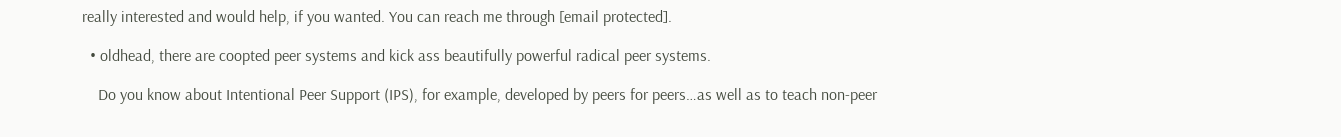really interested and would help, if you wanted. You can reach me through [email protected].

  • oldhead, there are coopted peer systems and kick ass beautifully powerful radical peer systems.

    Do you know about Intentional Peer Support (IPS), for example, developed by peers for peers…as well as to teach non-peer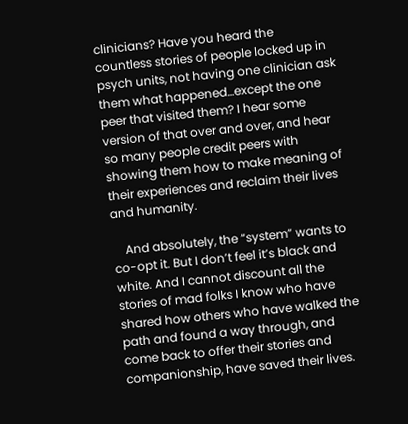clinicians? Have you heard the countless stories of people locked up in psych units, not having one clinician ask them what happened…except the one peer that visited them? I hear some version of that over and over, and hear so many people credit peers with showing them how to make meaning of their experiences and reclaim their lives and humanity.

    And absolutely, the “system” wants to co-opt it. But I don’t feel it’s black and white. And I cannot discount all the stories of mad folks I know who have shared how others who have walked the path and found a way through, and come back to offer their stories and companionship, have saved their lives.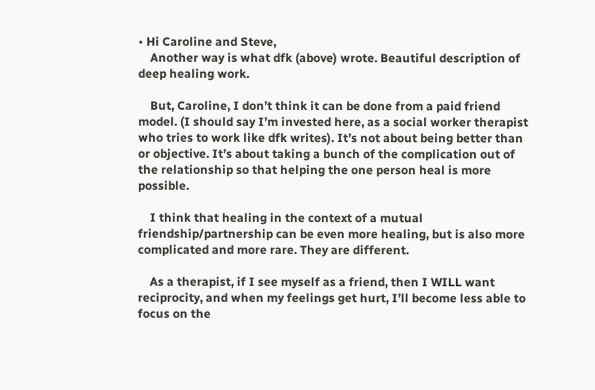• Hi Caroline and Steve,
    Another way is what dfk (above) wrote. Beautiful description of deep healing work.

    But, Caroline, I don’t think it can be done from a paid friend model. (I should say I’m invested here, as a social worker therapist who tries to work like dfk writes). It’s not about being better than or objective. It’s about taking a bunch of the complication out of the relationship so that helping the one person heal is more possible.

    I think that healing in the context of a mutual friendship/partnership can be even more healing, but is also more complicated and more rare. They are different.

    As a therapist, if I see myself as a friend, then I WILL want reciprocity, and when my feelings get hurt, I’ll become less able to focus on the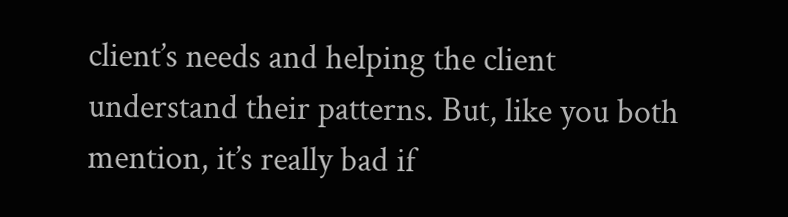client’s needs and helping the client understand their patterns. But, like you both mention, it’s really bad if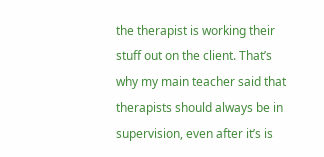the therapist is working their stuff out on the client. That’s why my main teacher said that therapists should always be in supervision, even after it’s is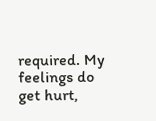required. My feelings do get hurt,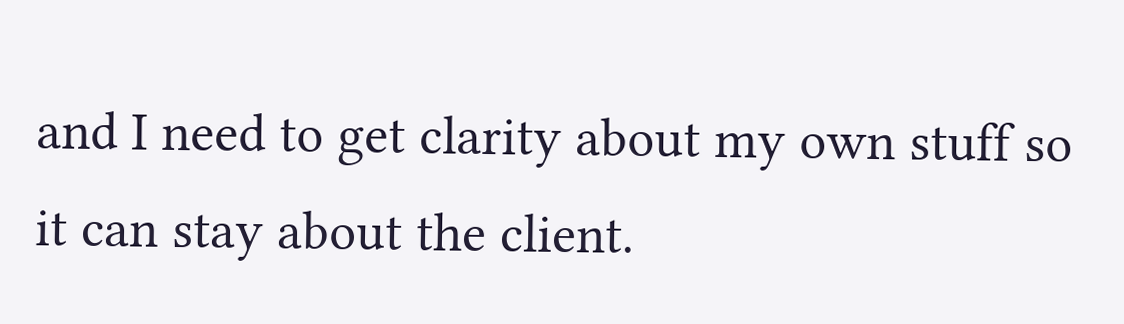and I need to get clarity about my own stuff so it can stay about the client.